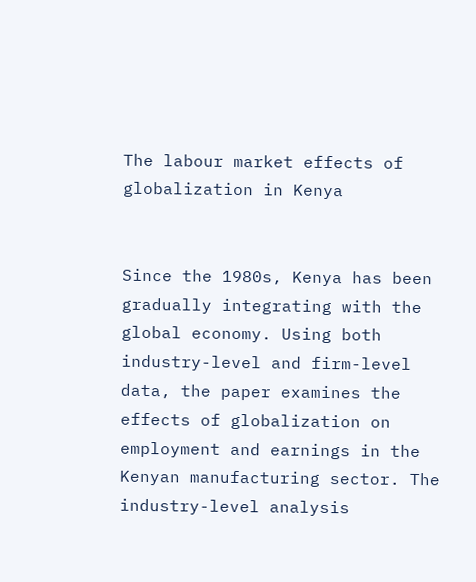The labour market effects of globalization in Kenya


Since the 1980s, Kenya has been gradually integrating with the global economy. Using both industry-level and firm-level data, the paper examines the effects of globalization on employment and earnings in the Kenyan manufacturing sector. The industry-level analysis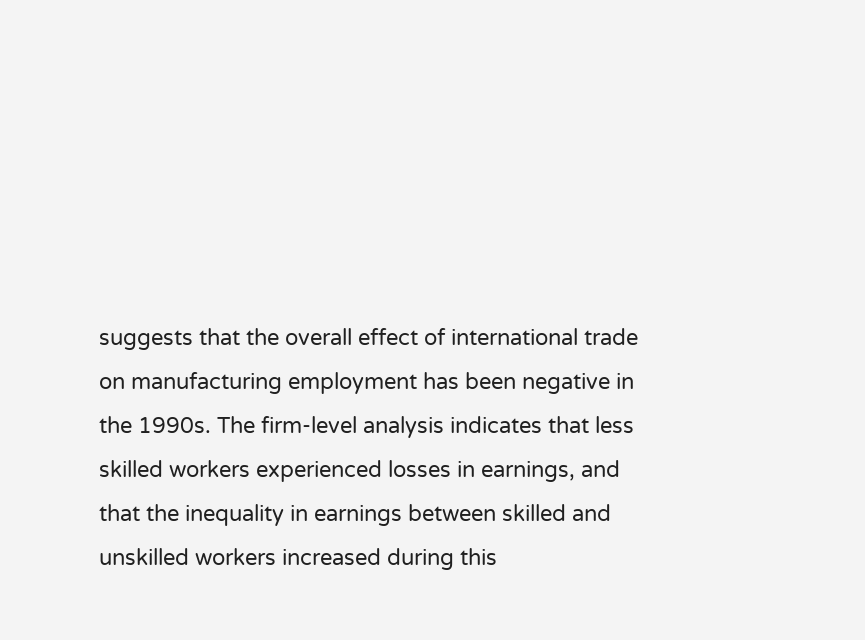suggests that the overall effect of international trade on manufacturing employment has been negative in the 1990s. The firm-level analysis indicates that less skilled workers experienced losses in earnings, and that the inequality in earnings between skilled and unskilled workers increased during this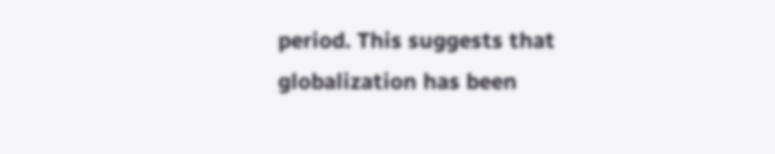period. This suggests that globalization has been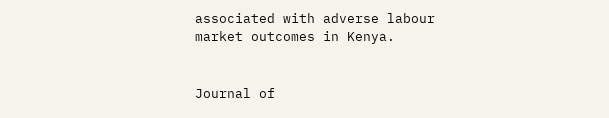associated with adverse labour market outcomes in Kenya.


Journal of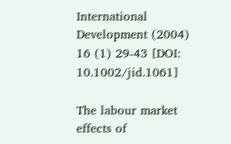International Development (2004) 16 (1) 29-43 [DOI: 10.1002/jid.1061]

The labour market effects of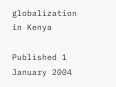globalization in Kenya

Published 1 January 2004